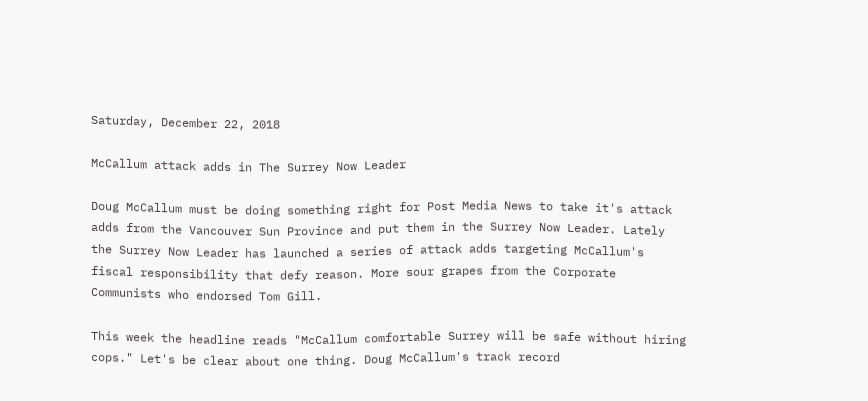Saturday, December 22, 2018

McCallum attack adds in The Surrey Now Leader

Doug McCallum must be doing something right for Post Media News to take it's attack adds from the Vancouver Sun Province and put them in the Surrey Now Leader. Lately the Surrey Now Leader has launched a series of attack adds targeting McCallum's fiscal responsibility that defy reason. More sour grapes from the Corporate Communists who endorsed Tom Gill.

This week the headline reads "McCallum comfortable Surrey will be safe without hiring cops." Let's be clear about one thing. Doug McCallum's track record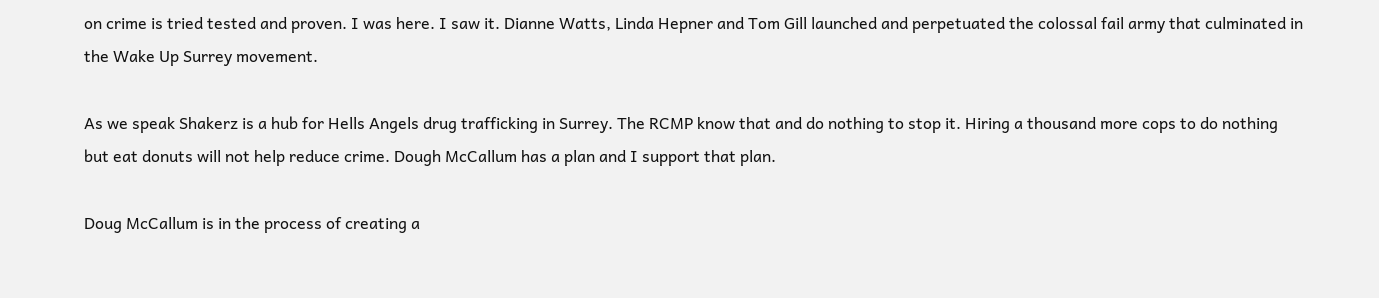on crime is tried tested and proven. I was here. I saw it. Dianne Watts, Linda Hepner and Tom Gill launched and perpetuated the colossal fail army that culminated in the Wake Up Surrey movement.

As we speak Shakerz is a hub for Hells Angels drug trafficking in Surrey. The RCMP know that and do nothing to stop it. Hiring a thousand more cops to do nothing but eat donuts will not help reduce crime. Dough McCallum has a plan and I support that plan.

Doug McCallum is in the process of creating a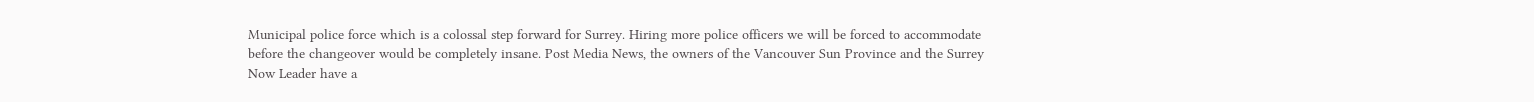Municipal police force which is a colossal step forward for Surrey. Hiring more police officers we will be forced to accommodate before the changeover would be completely insane. Post Media News, the owners of the Vancouver Sun Province and the Surrey Now Leader have a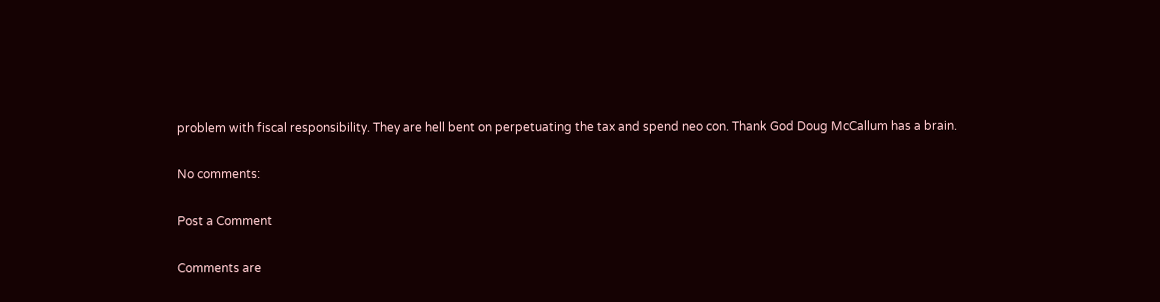problem with fiscal responsibility. They are hell bent on perpetuating the tax and spend neo con. Thank God Doug McCallum has a brain.

No comments:

Post a Comment

Comments are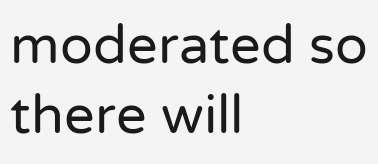moderated so there will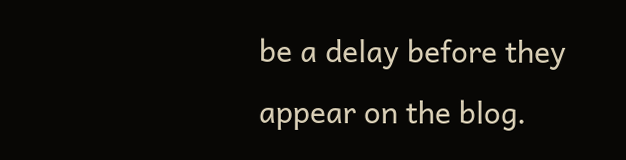be a delay before they appear on the blog.